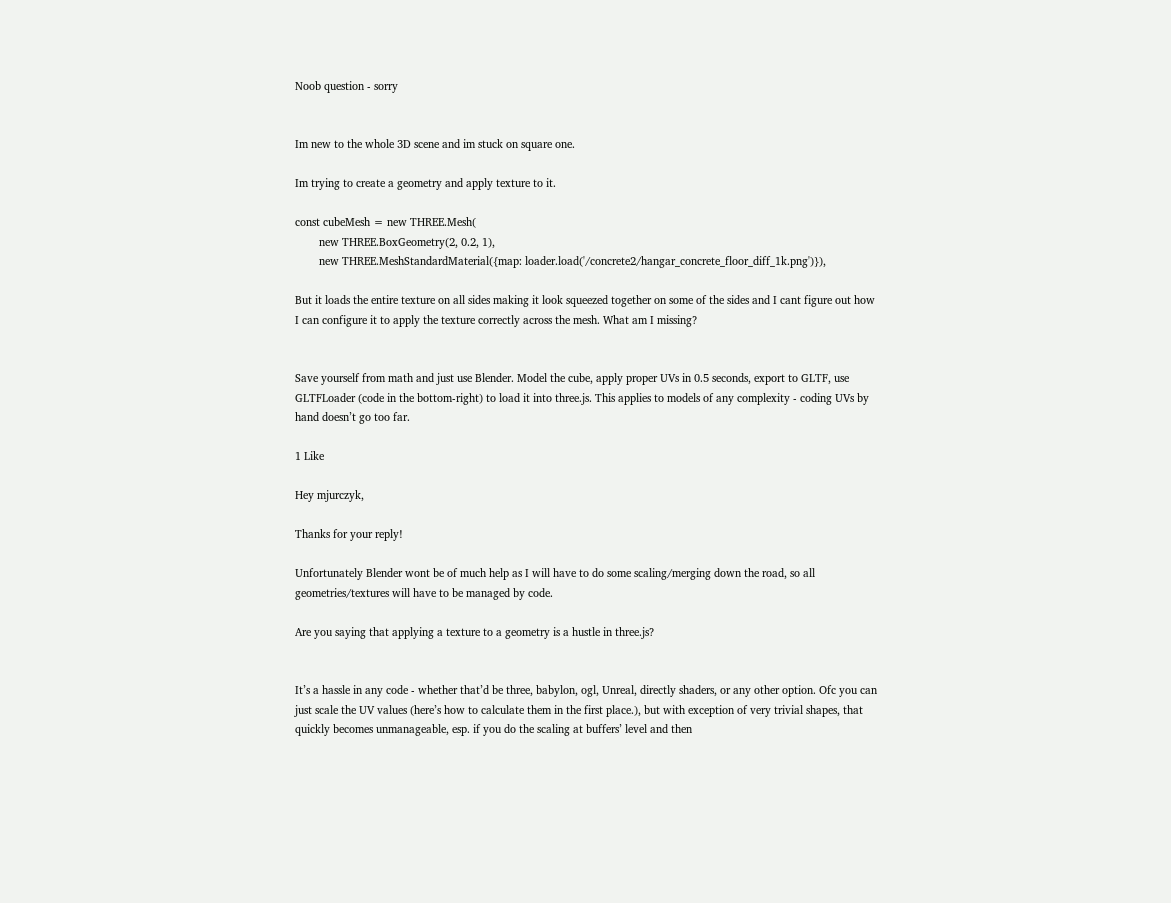Noob question - sorry


Im new to the whole 3D scene and im stuck on square one.

Im trying to create a geometry and apply texture to it.

const cubeMesh = new THREE.Mesh(
        new THREE.BoxGeometry(2, 0.2, 1),
        new THREE.MeshStandardMaterial({map: loader.load('/concrete2/hangar_concrete_floor_diff_1k.png')}),

But it loads the entire texture on all sides making it look squeezed together on some of the sides and I cant figure out how I can configure it to apply the texture correctly across the mesh. What am I missing?


Save yourself from math and just use Blender. Model the cube, apply proper UVs in 0.5 seconds, export to GLTF, use GLTFLoader (code in the bottom-right) to load it into three.js. This applies to models of any complexity - coding UVs by hand doesn’t go too far.

1 Like

Hey mjurczyk,

Thanks for your reply!

Unfortunately Blender wont be of much help as I will have to do some scaling/merging down the road, so all geometries/textures will have to be managed by code.

Are you saying that applying a texture to a geometry is a hustle in three.js?


It’s a hassle in any code - whether that’d be three, babylon, ogl, Unreal, directly shaders, or any other option. Ofc you can just scale the UV values (here’s how to calculate them in the first place.), but with exception of very trivial shapes, that quickly becomes unmanageable, esp. if you do the scaling at buffers’ level and then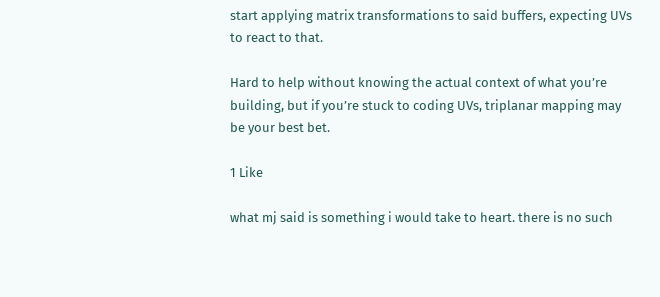start applying matrix transformations to said buffers, expecting UVs to react to that.

Hard to help without knowing the actual context of what you’re building, but if you’re stuck to coding UVs, triplanar mapping may be your best bet.

1 Like

what mj said is something i would take to heart. there is no such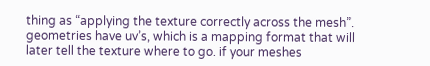thing as “applying the texture correctly across the mesh”. geometries have uv’s, which is a mapping format that will later tell the texture where to go. if your meshes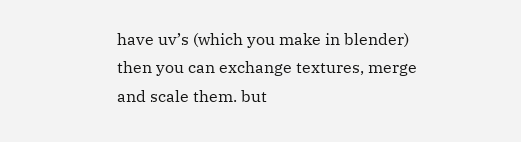have uv’s (which you make in blender) then you can exchange textures, merge and scale them. but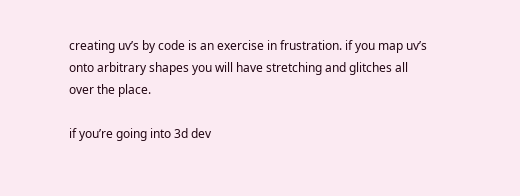creating uv’s by code is an exercise in frustration. if you map uv’s onto arbitrary shapes you will have stretching and glitches all over the place.

if you’re going into 3d dev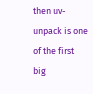then uv-unpack is one of the first big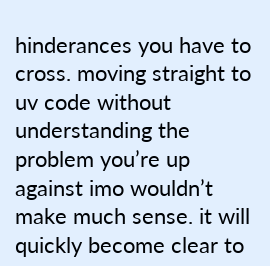hinderances you have to cross. moving straight to uv code without understanding the problem you’re up against imo wouldn’t make much sense. it will quickly become clear to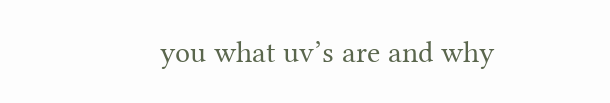you what uv’s are and why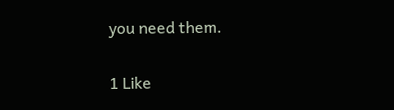you need them.

1 Like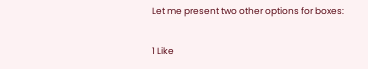Let me present two other options for boxes:

1 Like